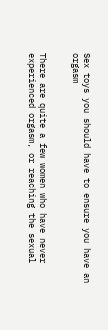Sex toys you should have to ensure you have an orgasm


There are quite a few women who have never experienced orgasm, or reaching the sexual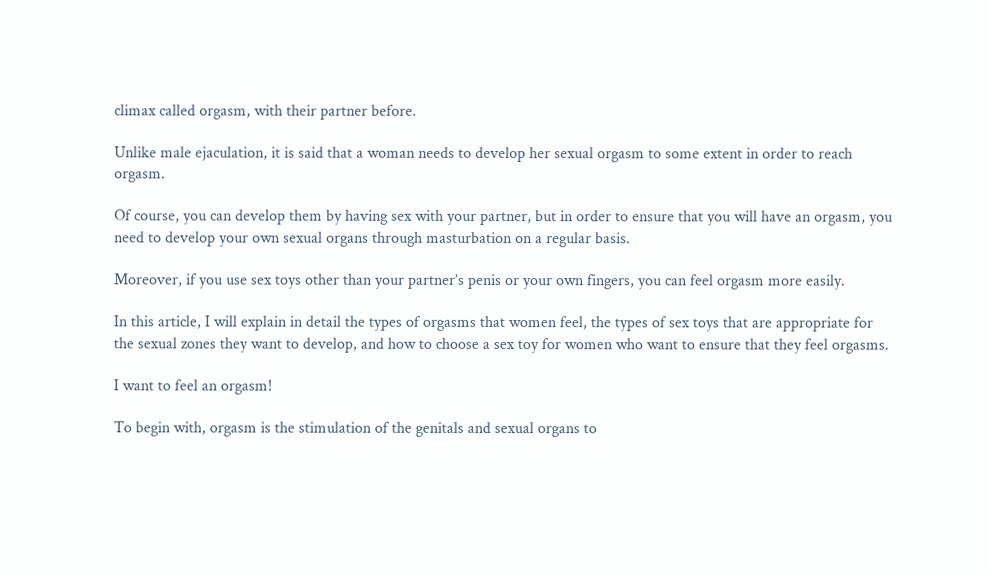climax called orgasm, with their partner before.

Unlike male ejaculation, it is said that a woman needs to develop her sexual orgasm to some extent in order to reach orgasm.

Of course, you can develop them by having sex with your partner, but in order to ensure that you will have an orgasm, you need to develop your own sexual organs through masturbation on a regular basis.

Moreover, if you use sex toys other than your partner’s penis or your own fingers, you can feel orgasm more easily.

In this article, I will explain in detail the types of orgasms that women feel, the types of sex toys that are appropriate for the sexual zones they want to develop, and how to choose a sex toy for women who want to ensure that they feel orgasms.

I want to feel an orgasm!

To begin with, orgasm is the stimulation of the genitals and sexual organs to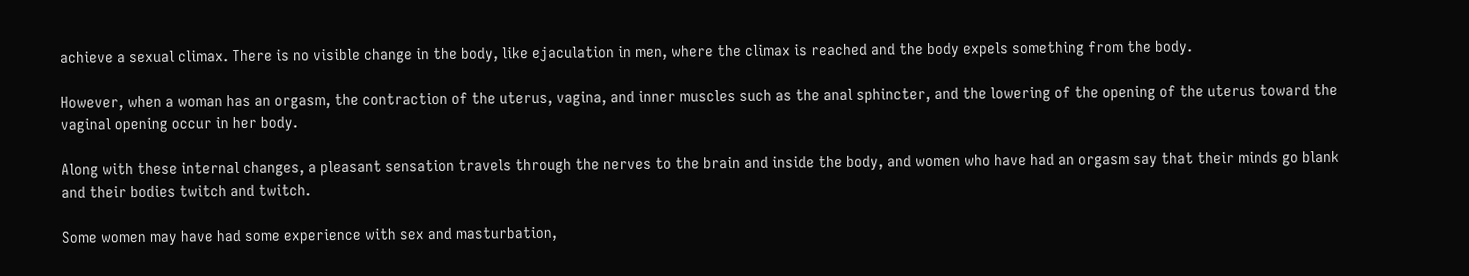achieve a sexual climax. There is no visible change in the body, like ejaculation in men, where the climax is reached and the body expels something from the body.

However, when a woman has an orgasm, the contraction of the uterus, vagina, and inner muscles such as the anal sphincter, and the lowering of the opening of the uterus toward the vaginal opening occur in her body.

Along with these internal changes, a pleasant sensation travels through the nerves to the brain and inside the body, and women who have had an orgasm say that their minds go blank and their bodies twitch and twitch.

Some women may have had some experience with sex and masturbation,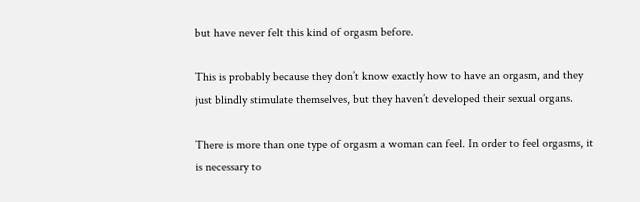but have never felt this kind of orgasm before.

This is probably because they don’t know exactly how to have an orgasm, and they just blindly stimulate themselves, but they haven’t developed their sexual organs.

There is more than one type of orgasm a woman can feel. In order to feel orgasms, it is necessary to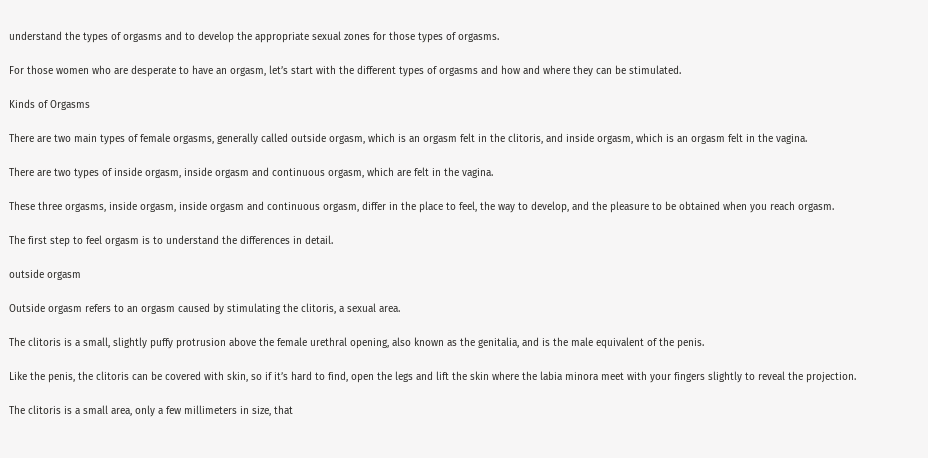understand the types of orgasms and to develop the appropriate sexual zones for those types of orgasms.

For those women who are desperate to have an orgasm, let’s start with the different types of orgasms and how and where they can be stimulated.

Kinds of Orgasms

There are two main types of female orgasms, generally called outside orgasm, which is an orgasm felt in the clitoris, and inside orgasm, which is an orgasm felt in the vagina.

There are two types of inside orgasm, inside orgasm and continuous orgasm, which are felt in the vagina.

These three orgasms, inside orgasm, inside orgasm and continuous orgasm, differ in the place to feel, the way to develop, and the pleasure to be obtained when you reach orgasm.

The first step to feel orgasm is to understand the differences in detail.

outside orgasm

Outside orgasm refers to an orgasm caused by stimulating the clitoris, a sexual area.

The clitoris is a small, slightly puffy protrusion above the female urethral opening, also known as the genitalia, and is the male equivalent of the penis.

Like the penis, the clitoris can be covered with skin, so if it’s hard to find, open the legs and lift the skin where the labia minora meet with your fingers slightly to reveal the projection.

The clitoris is a small area, only a few millimeters in size, that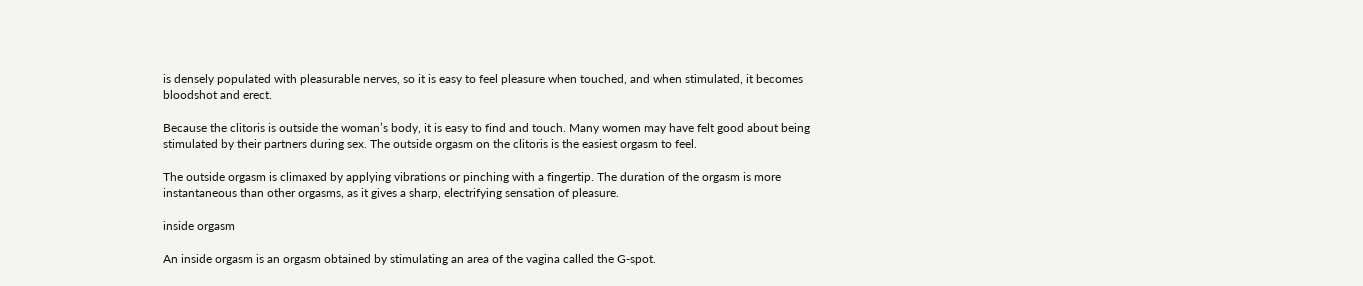is densely populated with pleasurable nerves, so it is easy to feel pleasure when touched, and when stimulated, it becomes bloodshot and erect.

Because the clitoris is outside the woman’s body, it is easy to find and touch. Many women may have felt good about being stimulated by their partners during sex. The outside orgasm on the clitoris is the easiest orgasm to feel.

The outside orgasm is climaxed by applying vibrations or pinching with a fingertip. The duration of the orgasm is more instantaneous than other orgasms, as it gives a sharp, electrifying sensation of pleasure.

inside orgasm

An inside orgasm is an orgasm obtained by stimulating an area of the vagina called the G-spot.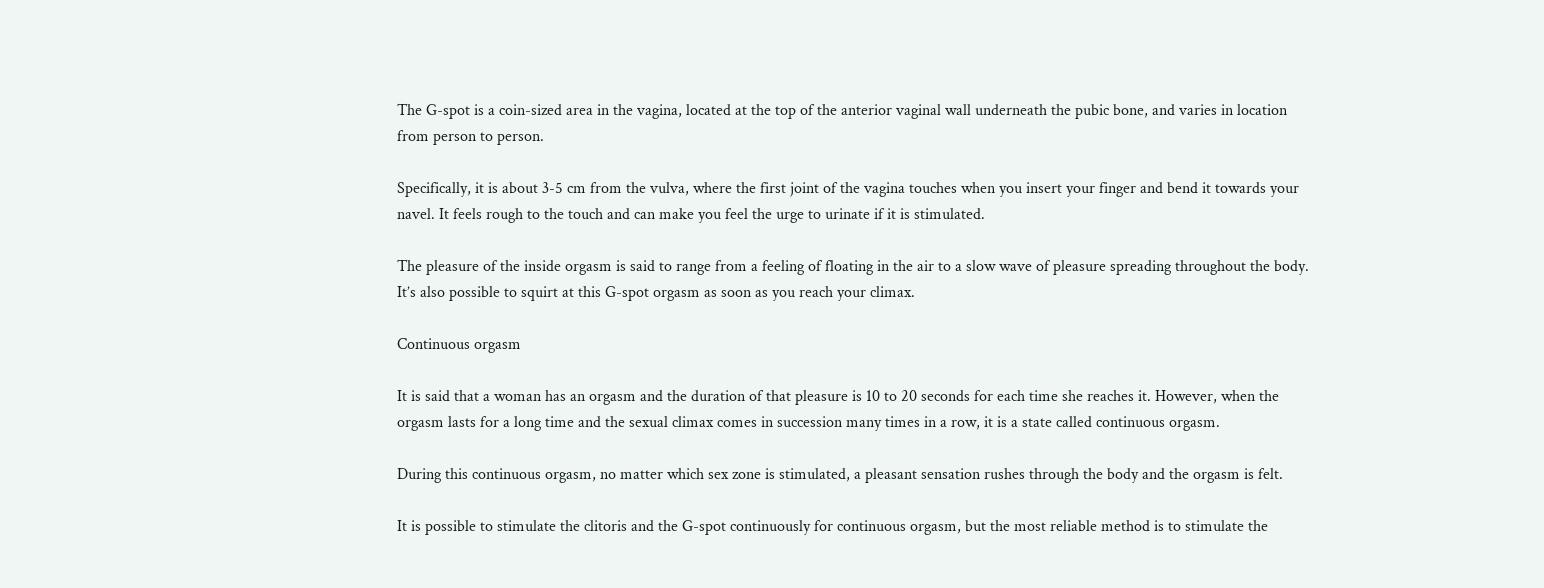The G-spot is a coin-sized area in the vagina, located at the top of the anterior vaginal wall underneath the pubic bone, and varies in location from person to person.

Specifically, it is about 3-5 cm from the vulva, where the first joint of the vagina touches when you insert your finger and bend it towards your navel. It feels rough to the touch and can make you feel the urge to urinate if it is stimulated.

The pleasure of the inside orgasm is said to range from a feeling of floating in the air to a slow wave of pleasure spreading throughout the body. It’s also possible to squirt at this G-spot orgasm as soon as you reach your climax.

Continuous orgasm

It is said that a woman has an orgasm and the duration of that pleasure is 10 to 20 seconds for each time she reaches it. However, when the orgasm lasts for a long time and the sexual climax comes in succession many times in a row, it is a state called continuous orgasm.

During this continuous orgasm, no matter which sex zone is stimulated, a pleasant sensation rushes through the body and the orgasm is felt.

It is possible to stimulate the clitoris and the G-spot continuously for continuous orgasm, but the most reliable method is to stimulate the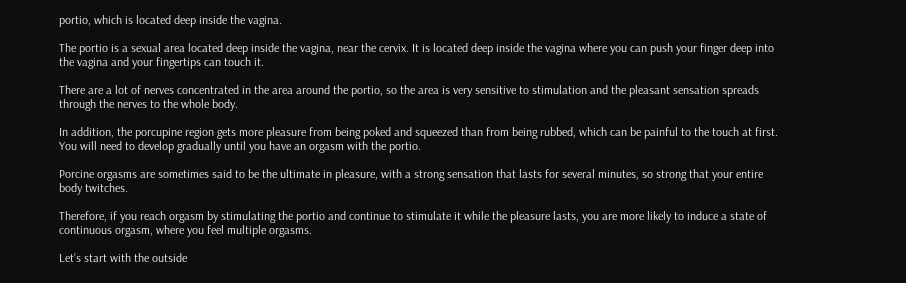portio, which is located deep inside the vagina.

The portio is a sexual area located deep inside the vagina, near the cervix. It is located deep inside the vagina where you can push your finger deep into the vagina and your fingertips can touch it.

There are a lot of nerves concentrated in the area around the portio, so the area is very sensitive to stimulation and the pleasant sensation spreads through the nerves to the whole body.

In addition, the porcupine region gets more pleasure from being poked and squeezed than from being rubbed, which can be painful to the touch at first. You will need to develop gradually until you have an orgasm with the portio.

Porcine orgasms are sometimes said to be the ultimate in pleasure, with a strong sensation that lasts for several minutes, so strong that your entire body twitches.

Therefore, if you reach orgasm by stimulating the portio and continue to stimulate it while the pleasure lasts, you are more likely to induce a state of continuous orgasm, where you feel multiple orgasms.

Let’s start with the outside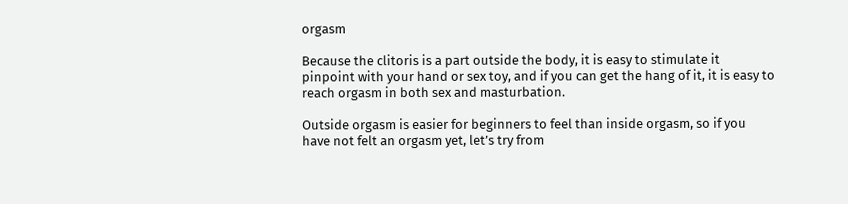orgasm

Because the clitoris is a part outside the body, it is easy to stimulate it pinpoint with your hand or sex toy, and if you can get the hang of it, it is easy to reach orgasm in both sex and masturbation.

Outside orgasm is easier for beginners to feel than inside orgasm, so if you have not felt an orgasm yet, let’s try from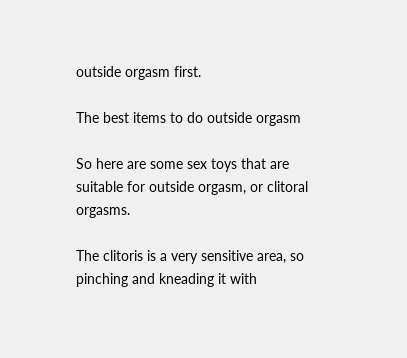outside orgasm first.

The best items to do outside orgasm

So here are some sex toys that are suitable for outside orgasm, or clitoral orgasms.

The clitoris is a very sensitive area, so pinching and kneading it with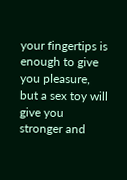your fingertips is enough to give you pleasure, but a sex toy will give you stronger and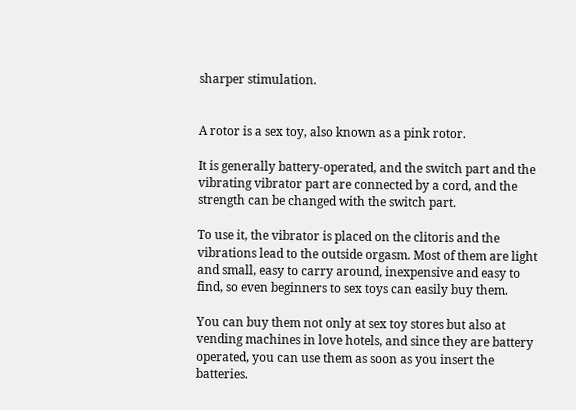sharper stimulation.


A rotor is a sex toy, also known as a pink rotor.

It is generally battery-operated, and the switch part and the vibrating vibrator part are connected by a cord, and the strength can be changed with the switch part.

To use it, the vibrator is placed on the clitoris and the vibrations lead to the outside orgasm. Most of them are light and small, easy to carry around, inexpensive and easy to find, so even beginners to sex toys can easily buy them.

You can buy them not only at sex toy stores but also at vending machines in love hotels, and since they are battery operated, you can use them as soon as you insert the batteries.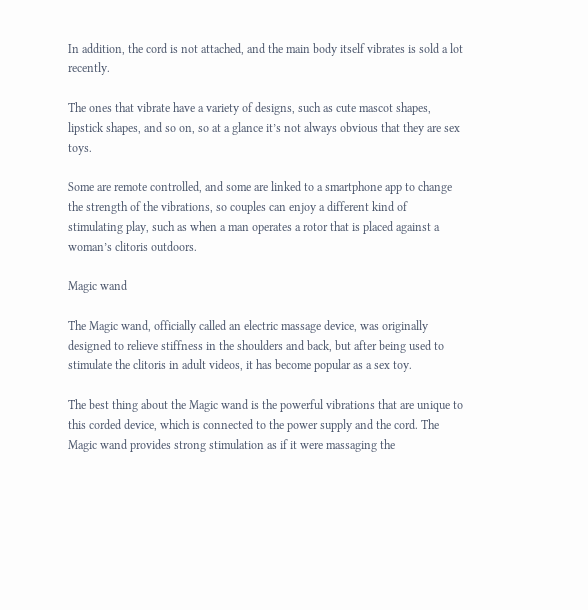In addition, the cord is not attached, and the main body itself vibrates is sold a lot recently.

The ones that vibrate have a variety of designs, such as cute mascot shapes, lipstick shapes, and so on, so at a glance it’s not always obvious that they are sex toys.

Some are remote controlled, and some are linked to a smartphone app to change the strength of the vibrations, so couples can enjoy a different kind of stimulating play, such as when a man operates a rotor that is placed against a woman’s clitoris outdoors.

Magic wand

The Magic wand, officially called an electric massage device, was originally designed to relieve stiffness in the shoulders and back, but after being used to stimulate the clitoris in adult videos, it has become popular as a sex toy.

The best thing about the Magic wand is the powerful vibrations that are unique to this corded device, which is connected to the power supply and the cord. The Magic wand provides strong stimulation as if it were massaging the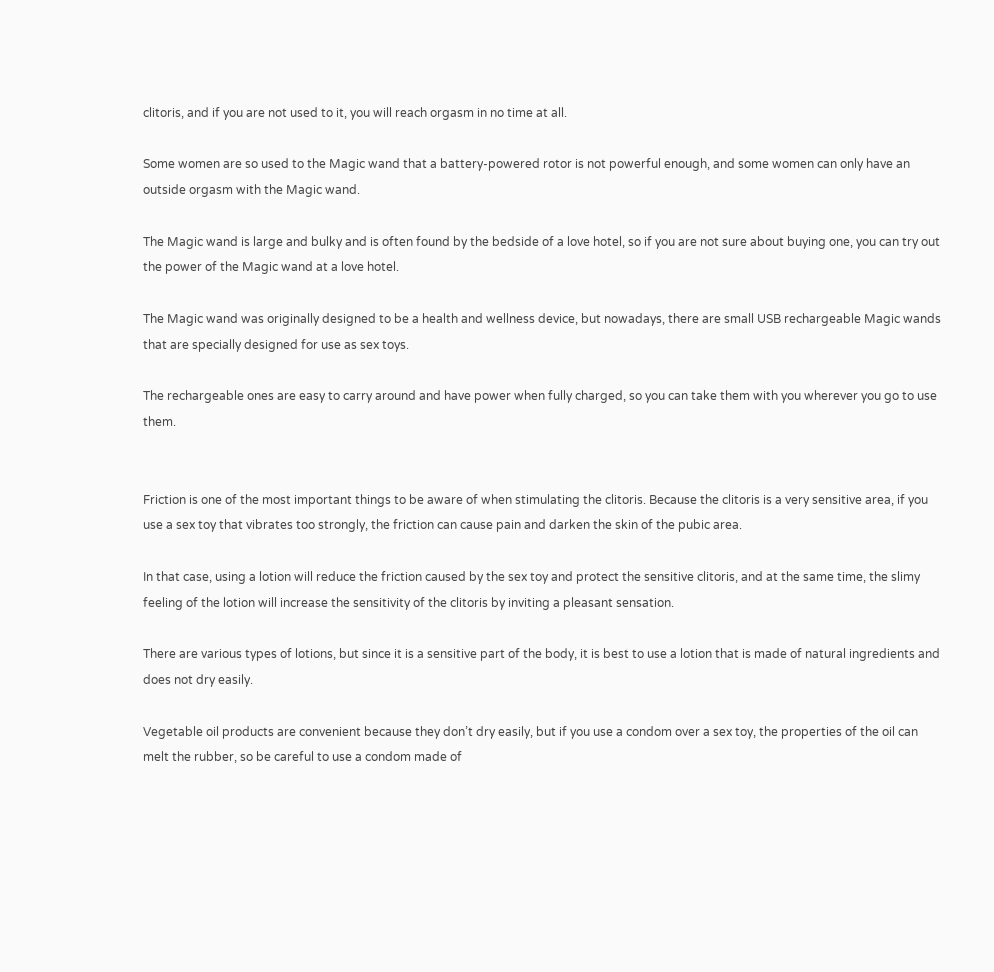clitoris, and if you are not used to it, you will reach orgasm in no time at all.

Some women are so used to the Magic wand that a battery-powered rotor is not powerful enough, and some women can only have an outside orgasm with the Magic wand.

The Magic wand is large and bulky and is often found by the bedside of a love hotel, so if you are not sure about buying one, you can try out the power of the Magic wand at a love hotel.

The Magic wand was originally designed to be a health and wellness device, but nowadays, there are small USB rechargeable Magic wands that are specially designed for use as sex toys.

The rechargeable ones are easy to carry around and have power when fully charged, so you can take them with you wherever you go to use them.


Friction is one of the most important things to be aware of when stimulating the clitoris. Because the clitoris is a very sensitive area, if you use a sex toy that vibrates too strongly, the friction can cause pain and darken the skin of the pubic area.

In that case, using a lotion will reduce the friction caused by the sex toy and protect the sensitive clitoris, and at the same time, the slimy feeling of the lotion will increase the sensitivity of the clitoris by inviting a pleasant sensation.

There are various types of lotions, but since it is a sensitive part of the body, it is best to use a lotion that is made of natural ingredients and does not dry easily.

Vegetable oil products are convenient because they don’t dry easily, but if you use a condom over a sex toy, the properties of the oil can melt the rubber, so be careful to use a condom made of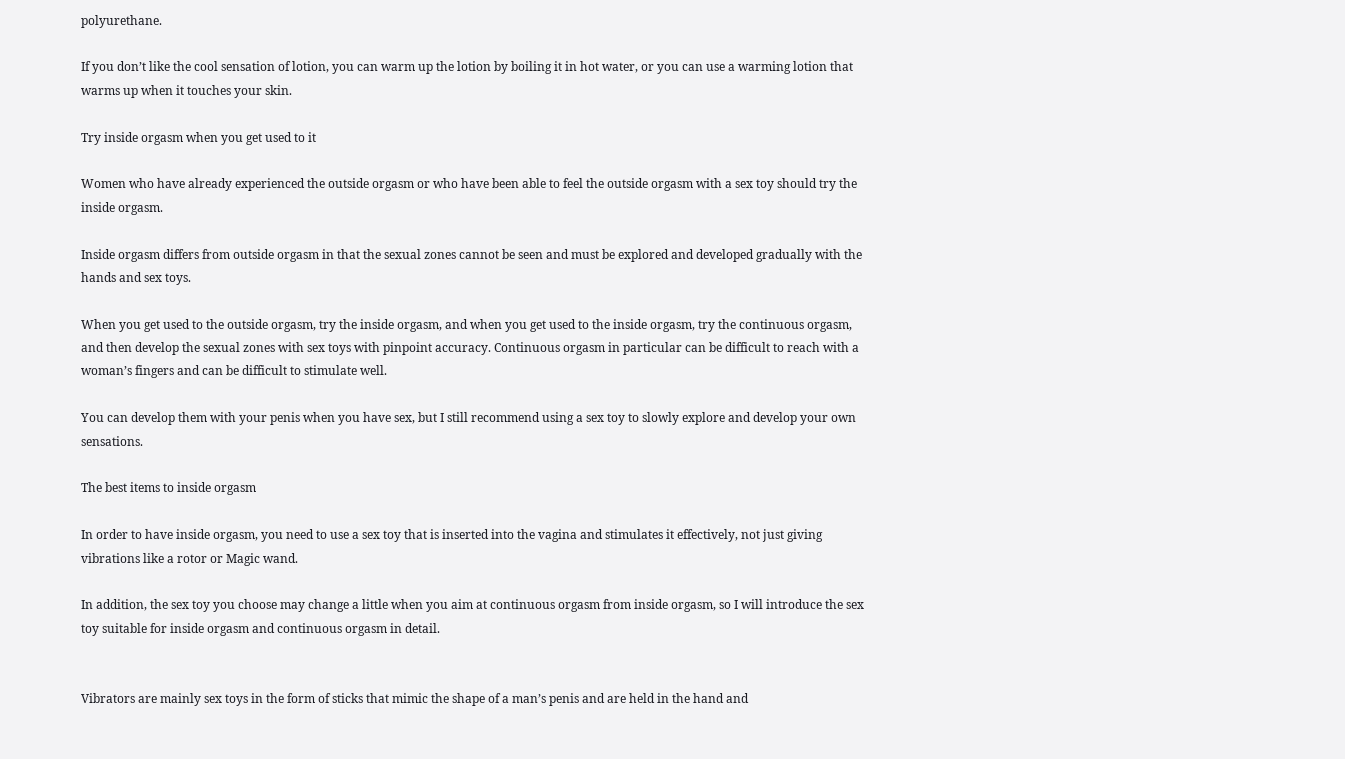polyurethane.

If you don’t like the cool sensation of lotion, you can warm up the lotion by boiling it in hot water, or you can use a warming lotion that warms up when it touches your skin.

Try inside orgasm when you get used to it

Women who have already experienced the outside orgasm or who have been able to feel the outside orgasm with a sex toy should try the inside orgasm.

Inside orgasm differs from outside orgasm in that the sexual zones cannot be seen and must be explored and developed gradually with the hands and sex toys.

When you get used to the outside orgasm, try the inside orgasm, and when you get used to the inside orgasm, try the continuous orgasm, and then develop the sexual zones with sex toys with pinpoint accuracy. Continuous orgasm in particular can be difficult to reach with a woman’s fingers and can be difficult to stimulate well.

You can develop them with your penis when you have sex, but I still recommend using a sex toy to slowly explore and develop your own sensations.

The best items to inside orgasm

In order to have inside orgasm, you need to use a sex toy that is inserted into the vagina and stimulates it effectively, not just giving vibrations like a rotor or Magic wand.

In addition, the sex toy you choose may change a little when you aim at continuous orgasm from inside orgasm, so I will introduce the sex toy suitable for inside orgasm and continuous orgasm in detail.


Vibrators are mainly sex toys in the form of sticks that mimic the shape of a man’s penis and are held in the hand and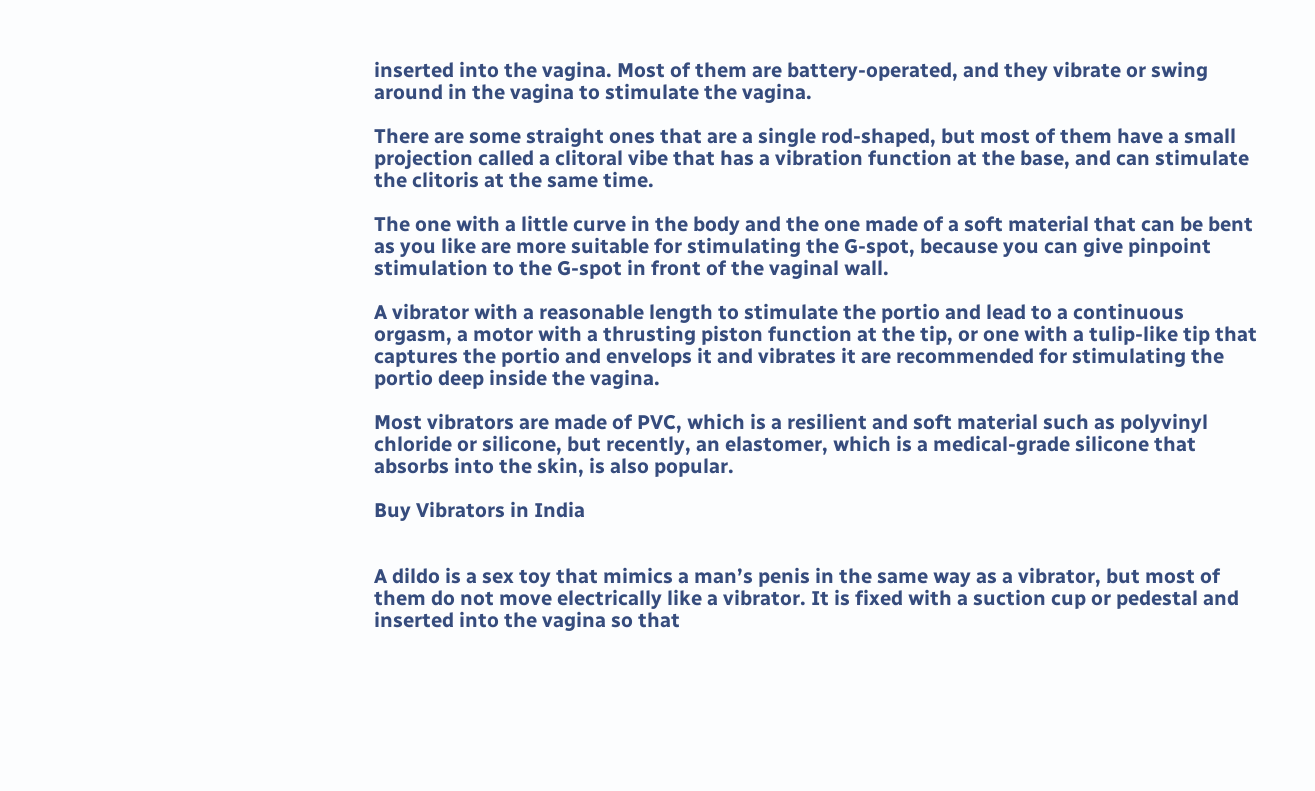inserted into the vagina. Most of them are battery-operated, and they vibrate or swing around in the vagina to stimulate the vagina.

There are some straight ones that are a single rod-shaped, but most of them have a small projection called a clitoral vibe that has a vibration function at the base, and can stimulate the clitoris at the same time.

The one with a little curve in the body and the one made of a soft material that can be bent as you like are more suitable for stimulating the G-spot, because you can give pinpoint stimulation to the G-spot in front of the vaginal wall.

A vibrator with a reasonable length to stimulate the portio and lead to a continuous orgasm, a motor with a thrusting piston function at the tip, or one with a tulip-like tip that captures the portio and envelops it and vibrates it are recommended for stimulating the portio deep inside the vagina.

Most vibrators are made of PVC, which is a resilient and soft material such as polyvinyl chloride or silicone, but recently, an elastomer, which is a medical-grade silicone that absorbs into the skin, is also popular.

Buy Vibrators in India


A dildo is a sex toy that mimics a man’s penis in the same way as a vibrator, but most of them do not move electrically like a vibrator. It is fixed with a suction cup or pedestal and inserted into the vagina so that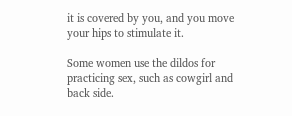it is covered by you, and you move your hips to stimulate it.

Some women use the dildos for practicing sex, such as cowgirl and back side.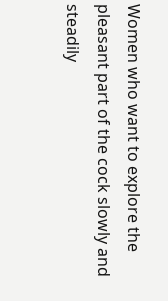Women who want to explore the pleasant part of the cock slowly and steadily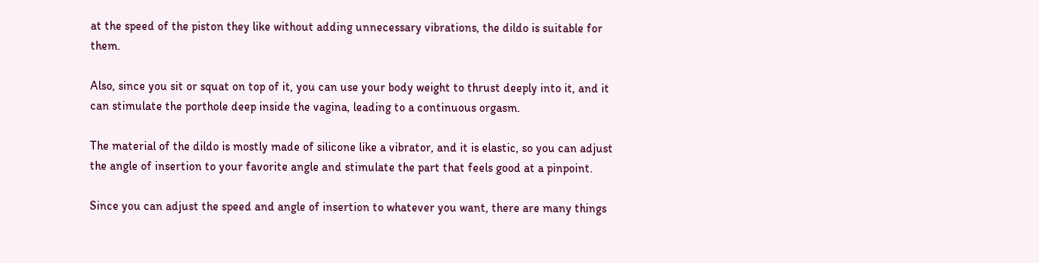at the speed of the piston they like without adding unnecessary vibrations, the dildo is suitable for them.

Also, since you sit or squat on top of it, you can use your body weight to thrust deeply into it, and it can stimulate the porthole deep inside the vagina, leading to a continuous orgasm.

The material of the dildo is mostly made of silicone like a vibrator, and it is elastic, so you can adjust the angle of insertion to your favorite angle and stimulate the part that feels good at a pinpoint.

Since you can adjust the speed and angle of insertion to whatever you want, there are many things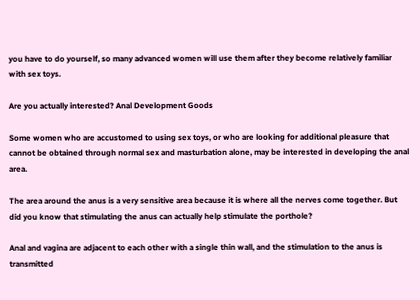you have to do yourself, so many advanced women will use them after they become relatively familiar with sex toys.

Are you actually interested? Anal Development Goods

Some women who are accustomed to using sex toys, or who are looking for additional pleasure that cannot be obtained through normal sex and masturbation alone, may be interested in developing the anal area.

The area around the anus is a very sensitive area because it is where all the nerves come together. But did you know that stimulating the anus can actually help stimulate the porthole?

Anal and vagina are adjacent to each other with a single thin wall, and the stimulation to the anus is transmitted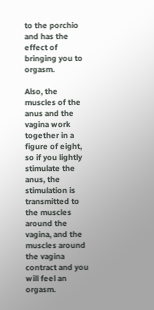to the porchio and has the effect of bringing you to orgasm.

Also, the muscles of the anus and the vagina work together in a figure of eight, so if you lightly stimulate the anus, the stimulation is transmitted to the muscles around the vagina, and the muscles around the vagina contract and you will feel an orgasm.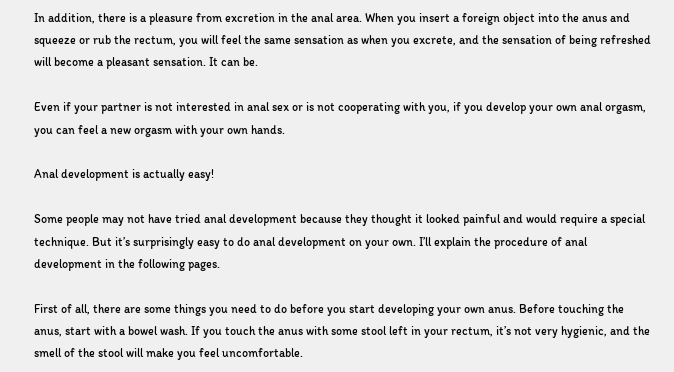In addition, there is a pleasure from excretion in the anal area. When you insert a foreign object into the anus and squeeze or rub the rectum, you will feel the same sensation as when you excrete, and the sensation of being refreshed will become a pleasant sensation. It can be.

Even if your partner is not interested in anal sex or is not cooperating with you, if you develop your own anal orgasm, you can feel a new orgasm with your own hands.

Anal development is actually easy!

Some people may not have tried anal development because they thought it looked painful and would require a special technique. But it’s surprisingly easy to do anal development on your own. I’ll explain the procedure of anal development in the following pages.

First of all, there are some things you need to do before you start developing your own anus. Before touching the anus, start with a bowel wash. If you touch the anus with some stool left in your rectum, it’s not very hygienic, and the smell of the stool will make you feel uncomfortable.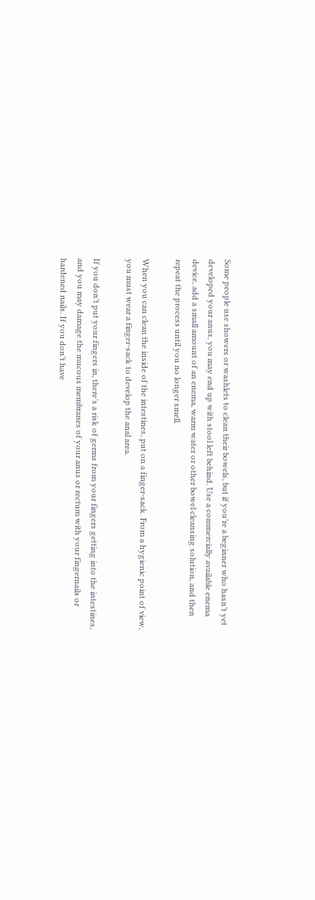Some people use showers or washlets to clean their bowels, but if you’re a beginner who hasn’t yet developed your anus, you may end up with stool left behind. Use a commercially available enema device, add a small amount of an enema, warm water or other bowel cleansing solution, and then repeat the process until you no longer smell.

When you can clean the inside of the intestines, put on a finger-sack. From a hygienic point of view, you must wear a finger-sack to develop the anal area.

If you don’t put your fingers in, there’s a risk of germs from your fingers getting into the intestines, and you may damage the mucous membranes of your anus or rectum with your fingernails or hardened nails. If you don’t have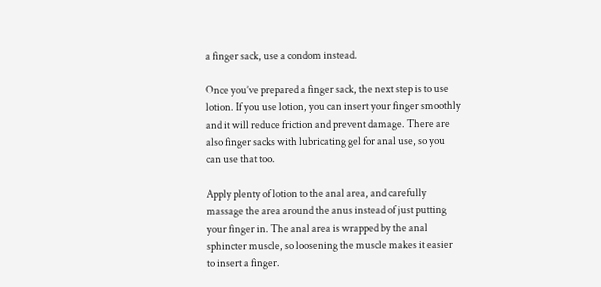a finger sack, use a condom instead.

Once you’ve prepared a finger sack, the next step is to use lotion. If you use lotion, you can insert your finger smoothly and it will reduce friction and prevent damage. There are also finger sacks with lubricating gel for anal use, so you can use that too.

Apply plenty of lotion to the anal area, and carefully massage the area around the anus instead of just putting your finger in. The anal area is wrapped by the anal sphincter muscle, so loosening the muscle makes it easier to insert a finger.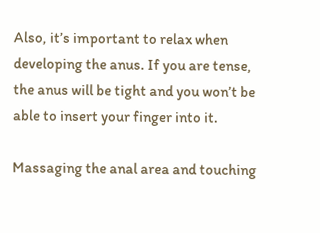Also, it’s important to relax when developing the anus. If you are tense, the anus will be tight and you won’t be able to insert your finger into it.

Massaging the anal area and touching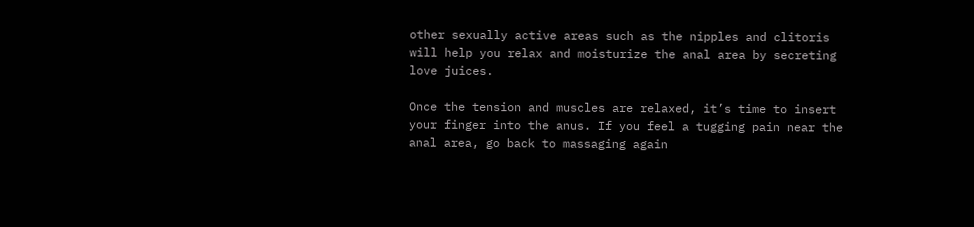other sexually active areas such as the nipples and clitoris will help you relax and moisturize the anal area by secreting love juices.

Once the tension and muscles are relaxed, it’s time to insert your finger into the anus. If you feel a tugging pain near the anal area, go back to massaging again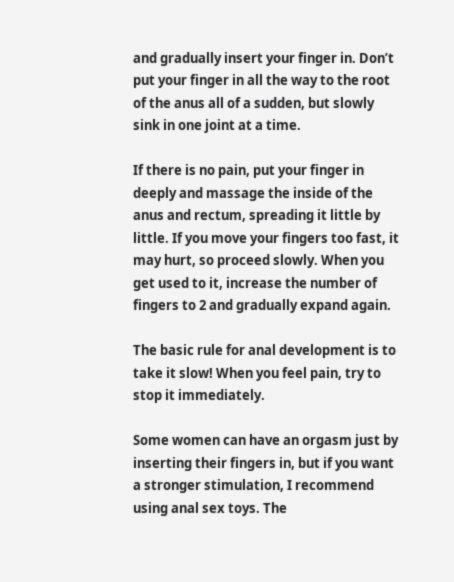and gradually insert your finger in. Don’t put your finger in all the way to the root of the anus all of a sudden, but slowly sink in one joint at a time.

If there is no pain, put your finger in deeply and massage the inside of the anus and rectum, spreading it little by little. If you move your fingers too fast, it may hurt, so proceed slowly. When you get used to it, increase the number of fingers to 2 and gradually expand again.

The basic rule for anal development is to take it slow! When you feel pain, try to stop it immediately.

Some women can have an orgasm just by inserting their fingers in, but if you want a stronger stimulation, I recommend using anal sex toys. The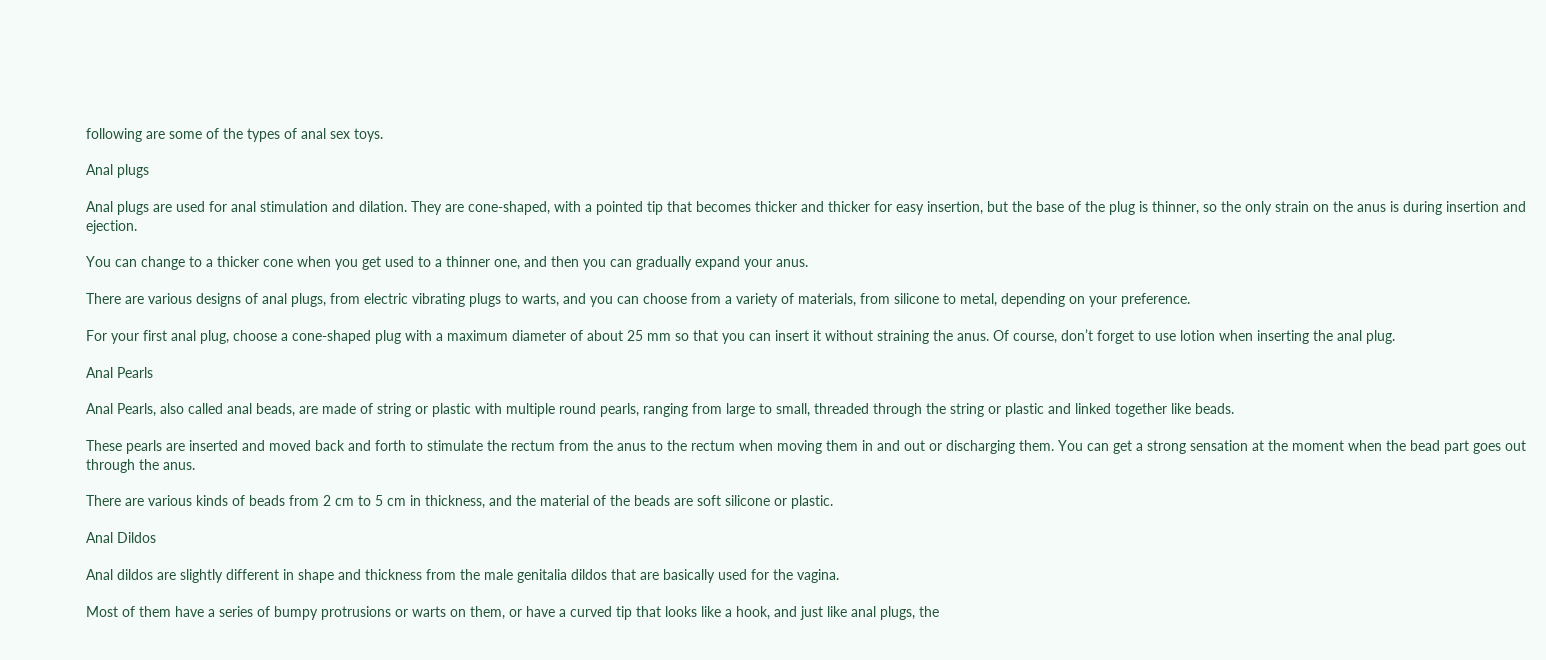following are some of the types of anal sex toys.

Anal plugs

Anal plugs are used for anal stimulation and dilation. They are cone-shaped, with a pointed tip that becomes thicker and thicker for easy insertion, but the base of the plug is thinner, so the only strain on the anus is during insertion and ejection.

You can change to a thicker cone when you get used to a thinner one, and then you can gradually expand your anus.

There are various designs of anal plugs, from electric vibrating plugs to warts, and you can choose from a variety of materials, from silicone to metal, depending on your preference.

For your first anal plug, choose a cone-shaped plug with a maximum diameter of about 25 mm so that you can insert it without straining the anus. Of course, don’t forget to use lotion when inserting the anal plug.

Anal Pearls

Anal Pearls, also called anal beads, are made of string or plastic with multiple round pearls, ranging from large to small, threaded through the string or plastic and linked together like beads.

These pearls are inserted and moved back and forth to stimulate the rectum from the anus to the rectum when moving them in and out or discharging them. You can get a strong sensation at the moment when the bead part goes out through the anus.

There are various kinds of beads from 2 cm to 5 cm in thickness, and the material of the beads are soft silicone or plastic.

Anal Dildos

Anal dildos are slightly different in shape and thickness from the male genitalia dildos that are basically used for the vagina.

Most of them have a series of bumpy protrusions or warts on them, or have a curved tip that looks like a hook, and just like anal plugs, the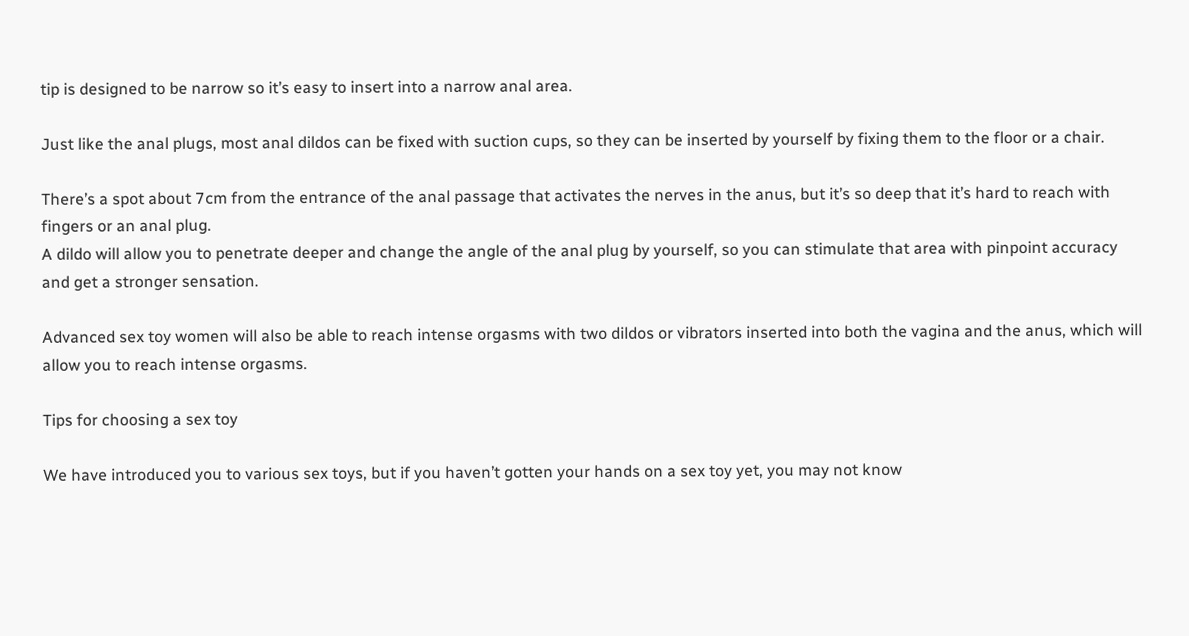tip is designed to be narrow so it’s easy to insert into a narrow anal area.

Just like the anal plugs, most anal dildos can be fixed with suction cups, so they can be inserted by yourself by fixing them to the floor or a chair.

There’s a spot about 7cm from the entrance of the anal passage that activates the nerves in the anus, but it’s so deep that it’s hard to reach with fingers or an anal plug.
A dildo will allow you to penetrate deeper and change the angle of the anal plug by yourself, so you can stimulate that area with pinpoint accuracy and get a stronger sensation.

Advanced sex toy women will also be able to reach intense orgasms with two dildos or vibrators inserted into both the vagina and the anus, which will allow you to reach intense orgasms.

Tips for choosing a sex toy

We have introduced you to various sex toys, but if you haven’t gotten your hands on a sex toy yet, you may not know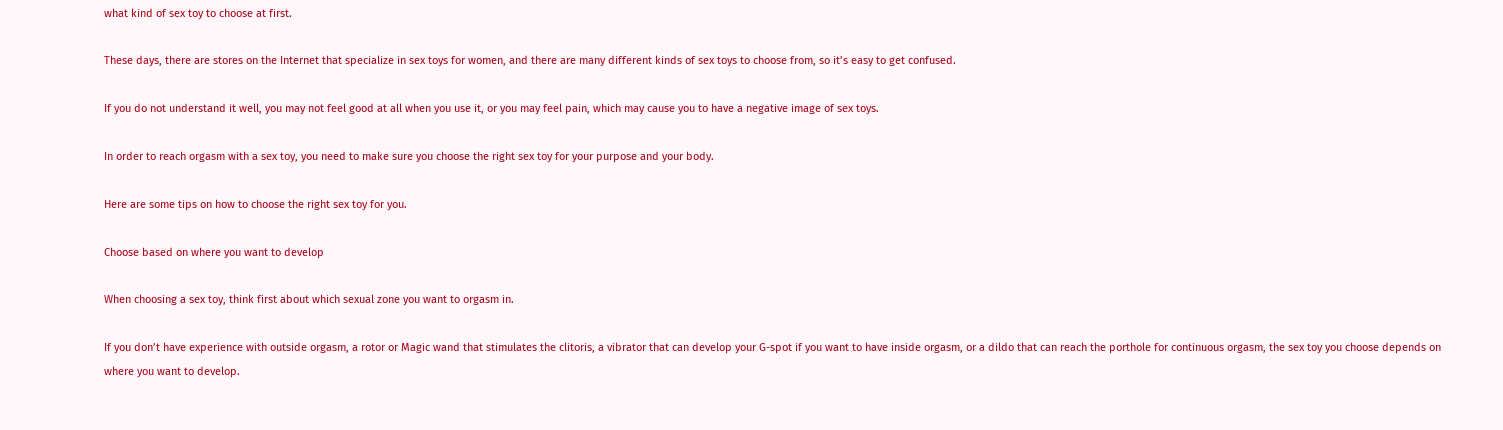what kind of sex toy to choose at first.

These days, there are stores on the Internet that specialize in sex toys for women, and there are many different kinds of sex toys to choose from, so it’s easy to get confused.

If you do not understand it well, you may not feel good at all when you use it, or you may feel pain, which may cause you to have a negative image of sex toys.

In order to reach orgasm with a sex toy, you need to make sure you choose the right sex toy for your purpose and your body.

Here are some tips on how to choose the right sex toy for you.

Choose based on where you want to develop

When choosing a sex toy, think first about which sexual zone you want to orgasm in.

If you don’t have experience with outside orgasm, a rotor or Magic wand that stimulates the clitoris, a vibrator that can develop your G-spot if you want to have inside orgasm, or a dildo that can reach the porthole for continuous orgasm, the sex toy you choose depends on where you want to develop.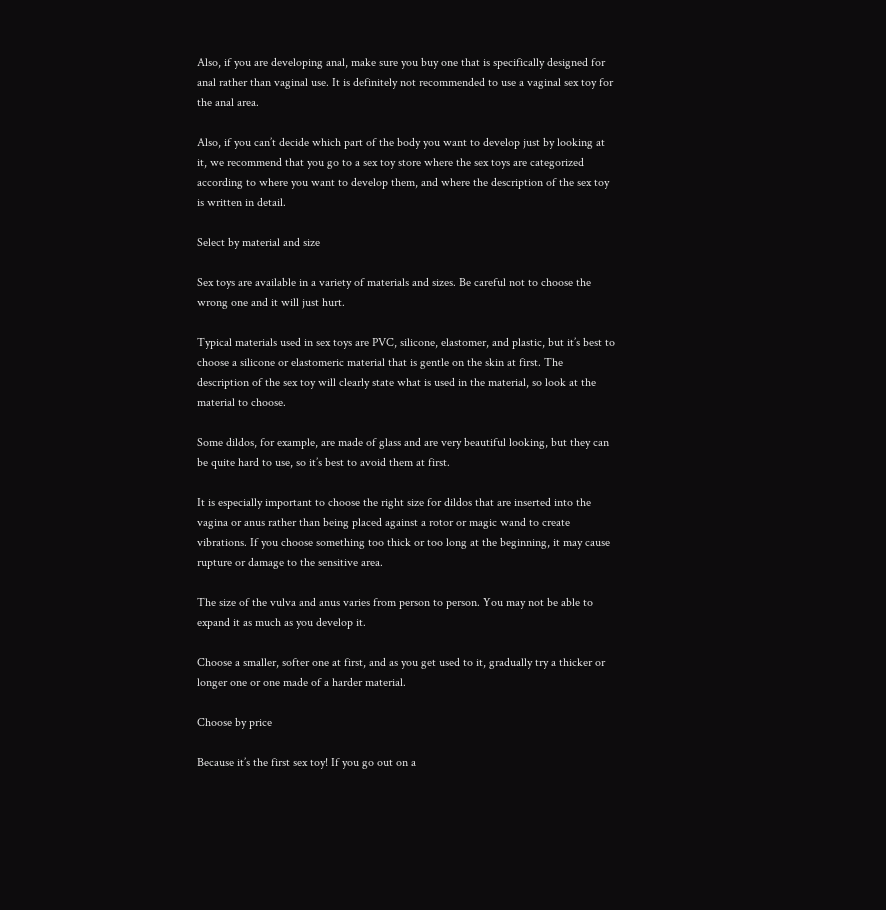Also, if you are developing anal, make sure you buy one that is specifically designed for anal rather than vaginal use. It is definitely not recommended to use a vaginal sex toy for the anal area.

Also, if you can’t decide which part of the body you want to develop just by looking at it, we recommend that you go to a sex toy store where the sex toys are categorized according to where you want to develop them, and where the description of the sex toy is written in detail.

Select by material and size

Sex toys are available in a variety of materials and sizes. Be careful not to choose the wrong one and it will just hurt.

Typical materials used in sex toys are PVC, silicone, elastomer, and plastic, but it’s best to choose a silicone or elastomeric material that is gentle on the skin at first. The description of the sex toy will clearly state what is used in the material, so look at the material to choose.

Some dildos, for example, are made of glass and are very beautiful looking, but they can be quite hard to use, so it’s best to avoid them at first.

It is especially important to choose the right size for dildos that are inserted into the vagina or anus rather than being placed against a rotor or magic wand to create vibrations. If you choose something too thick or too long at the beginning, it may cause rupture or damage to the sensitive area.

The size of the vulva and anus varies from person to person. You may not be able to expand it as much as you develop it.

Choose a smaller, softer one at first, and as you get used to it, gradually try a thicker or longer one or one made of a harder material.

Choose by price

Because it’s the first sex toy! If you go out on a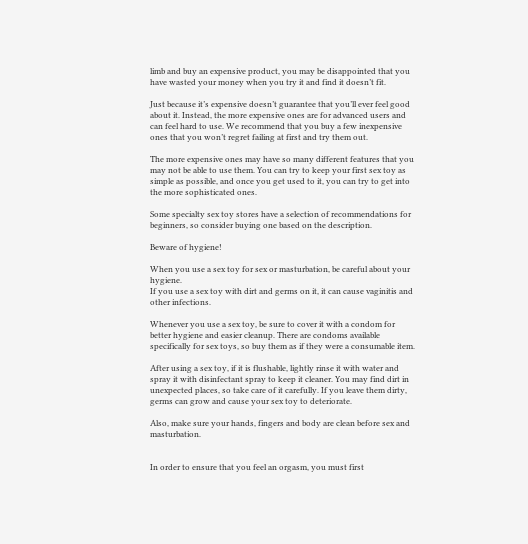limb and buy an expensive product, you may be disappointed that you have wasted your money when you try it and find it doesn’t fit.

Just because it’s expensive doesn’t guarantee that you’ll ever feel good about it. Instead, the more expensive ones are for advanced users and can feel hard to use. We recommend that you buy a few inexpensive ones that you won’t regret failing at first and try them out.

The more expensive ones may have so many different features that you may not be able to use them. You can try to keep your first sex toy as simple as possible, and once you get used to it, you can try to get into the more sophisticated ones.

Some specialty sex toy stores have a selection of recommendations for beginners, so consider buying one based on the description.

Beware of hygiene!

When you use a sex toy for sex or masturbation, be careful about your hygiene.
If you use a sex toy with dirt and germs on it, it can cause vaginitis and other infections.

Whenever you use a sex toy, be sure to cover it with a condom for better hygiene and easier cleanup. There are condoms available specifically for sex toys, so buy them as if they were a consumable item.

After using a sex toy, if it is flushable, lightly rinse it with water and spray it with disinfectant spray to keep it cleaner. You may find dirt in unexpected places, so take care of it carefully. If you leave them dirty, germs can grow and cause your sex toy to deteriorate.

Also, make sure your hands, fingers and body are clean before sex and masturbation.


In order to ensure that you feel an orgasm, you must first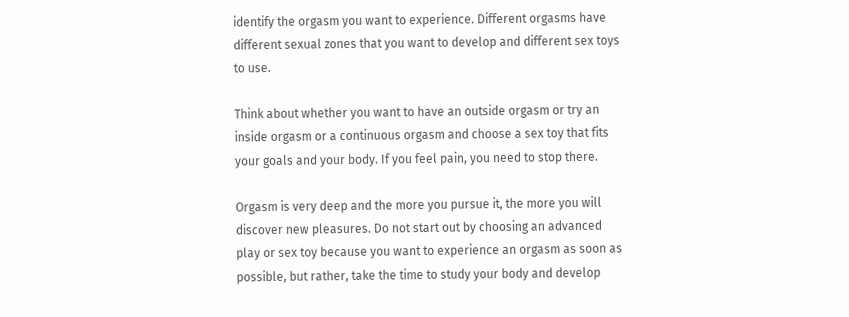identify the orgasm you want to experience. Different orgasms have different sexual zones that you want to develop and different sex toys to use.

Think about whether you want to have an outside orgasm or try an inside orgasm or a continuous orgasm and choose a sex toy that fits your goals and your body. If you feel pain, you need to stop there.

Orgasm is very deep and the more you pursue it, the more you will discover new pleasures. Do not start out by choosing an advanced play or sex toy because you want to experience an orgasm as soon as possible, but rather, take the time to study your body and develop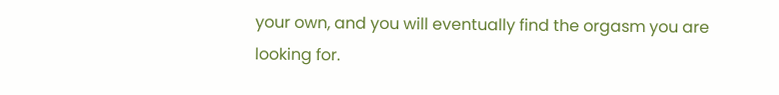your own, and you will eventually find the orgasm you are looking for.